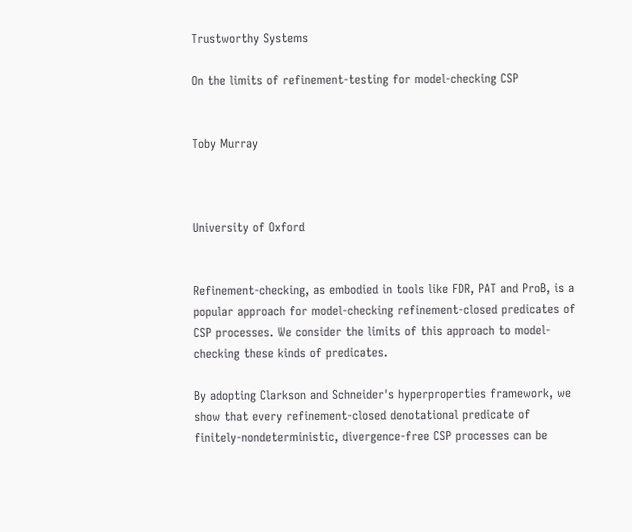Trustworthy Systems

On the limits of refinement-testing for model-checking CSP


Toby Murray



University of Oxford


Refinement-checking, as embodied in tools like FDR, PAT and ProB, is a popular approach for model-checking refinement-closed predicates of CSP processes. We consider the limits of this approach to model-checking these kinds of predicates.

By adopting Clarkson and Schneider's hyperproperties framework, we show that every refinement-closed denotational predicate of finitely-nondeterministic, divergence-free CSP processes can be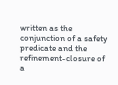written as the conjunction of a safety predicate and the refinement-closure of a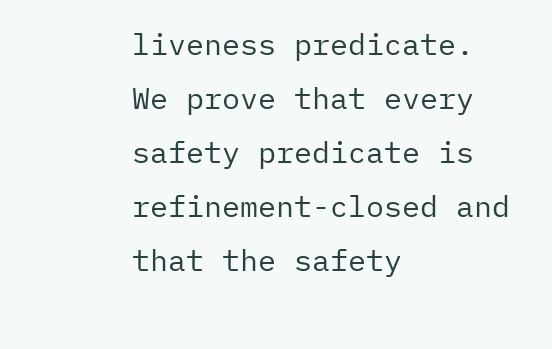liveness predicate. We prove that every safety predicate is refinement-closed and that the safety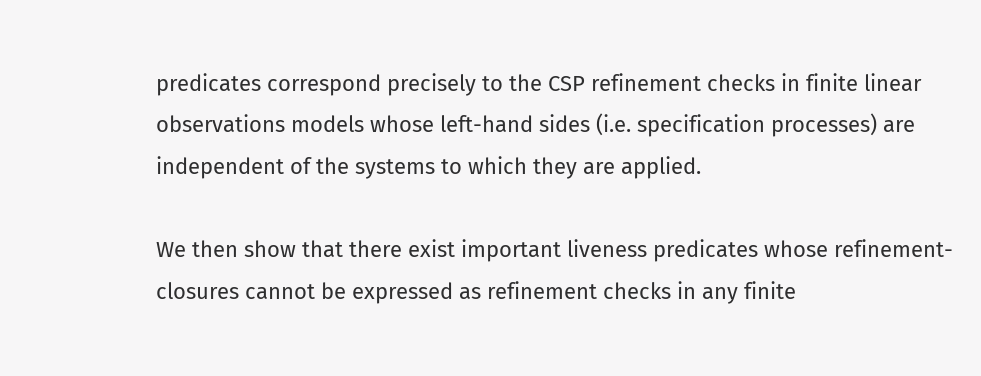predicates correspond precisely to the CSP refinement checks in finite linear observations models whose left-hand sides (i.e. specification processes) are independent of the systems to which they are applied.

We then show that there exist important liveness predicates whose refinement-closures cannot be expressed as refinement checks in any finite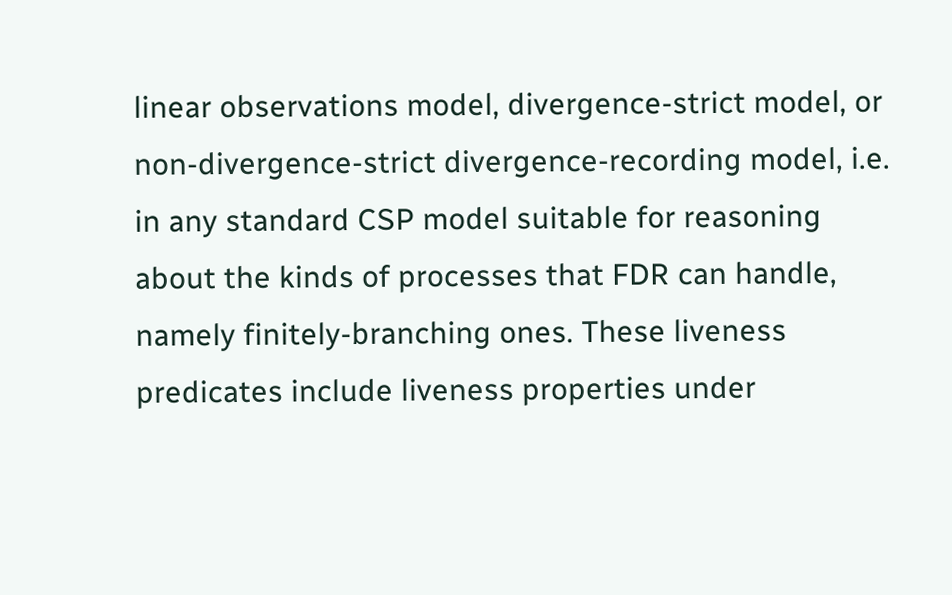linear observations model, divergence-strict model, or non-divergence-strict divergence-recording model, i.e. in any standard CSP model suitable for reasoning about the kinds of processes that FDR can handle, namely finitely-branching ones. These liveness predicates include liveness properties under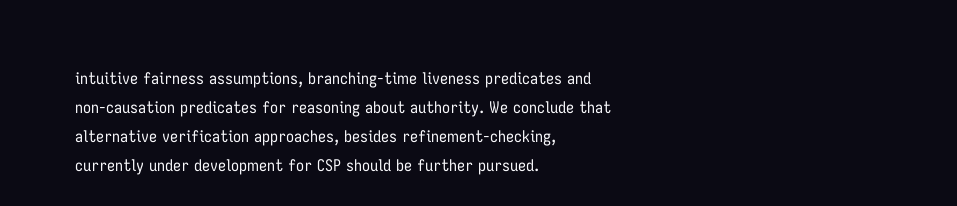intuitive fairness assumptions, branching-time liveness predicates and non-causation predicates for reasoning about authority. We conclude that alternative verification approaches, besides refinement-checking, currently under development for CSP should be further pursued.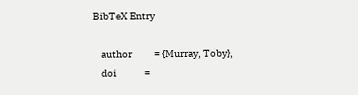BibTeX Entry

    author           = {Murray, Toby},
    doi              =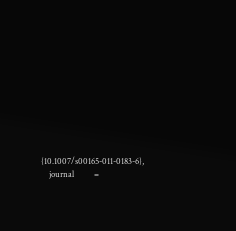{10.1007/s00165-011-0183-6},
    journal          =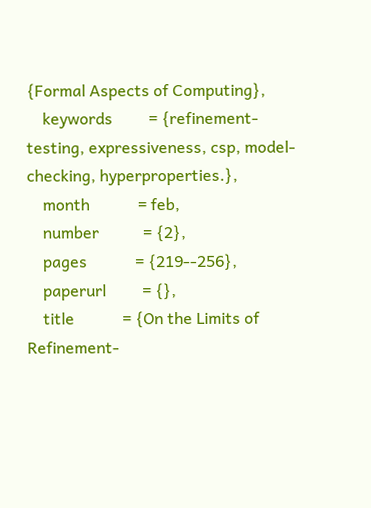{Formal Aspects of Computing},
    keywords         = {refinement-testing, expressiveness, csp, model-checking, hyperproperties.},
    month            = feb,
    number           = {2},
    pages            = {219--256},
    paperurl         = {},
    title            = {On the Limits of Refinement-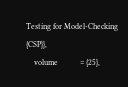Testing for Model-Checking {CSP}},
    volume           = {25},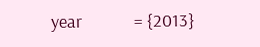year             = {2013}